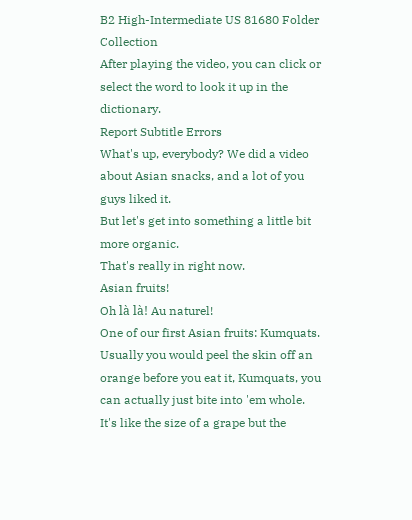B2 High-Intermediate US 81680 Folder Collection
After playing the video, you can click or select the word to look it up in the dictionary.
Report Subtitle Errors
What's up, everybody? We did a video about Asian snacks, and a lot of you guys liked it.
But let's get into something a little bit more organic.
That's really in right now.
Asian fruits!
Oh là là! Au naturel!
One of our first Asian fruits: Kumquats.
Usually you would peel the skin off an orange before you eat it, Kumquats, you can actually just bite into 'em whole.
It's like the size of a grape but the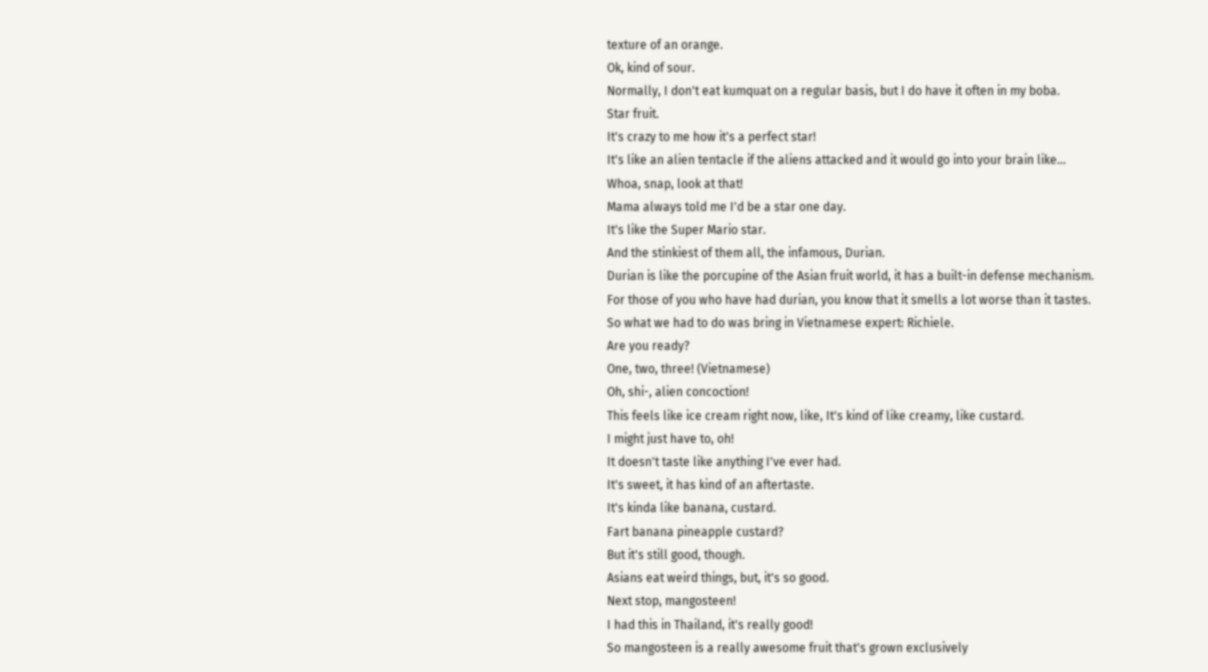texture of an orange.
Ok, kind of sour.
Normally, I don't eat kumquat on a regular basis, but I do have it often in my boba.
Star fruit.
It's crazy to me how it's a perfect star!
It's like an alien tentacle if the aliens attacked and it would go into your brain like...
Whoa, snap, look at that!
Mama always told me I'd be a star one day.
It's like the Super Mario star.
And the stinkiest of them all, the infamous, Durian.
Durian is like the porcupine of the Asian fruit world, it has a built-in defense mechanism.
For those of you who have had durian, you know that it smells a lot worse than it tastes.
So what we had to do was bring in Vietnamese expert: Richiele.
Are you ready?
One, two, three! (Vietnamese)
Oh, shi-, alien concoction!
This feels like ice cream right now, like, It's kind of like creamy, like custard.
I might just have to, oh!
It doesn't taste like anything I've ever had.
It's sweet, it has kind of an aftertaste.
It's kinda like banana, custard.
Fart banana pineapple custard?
But it's still good, though.
Asians eat weird things, but, it's so good.
Next stop, mangosteen!
I had this in Thailand, it's really good!
So mangosteen is a really awesome fruit that's grown exclusively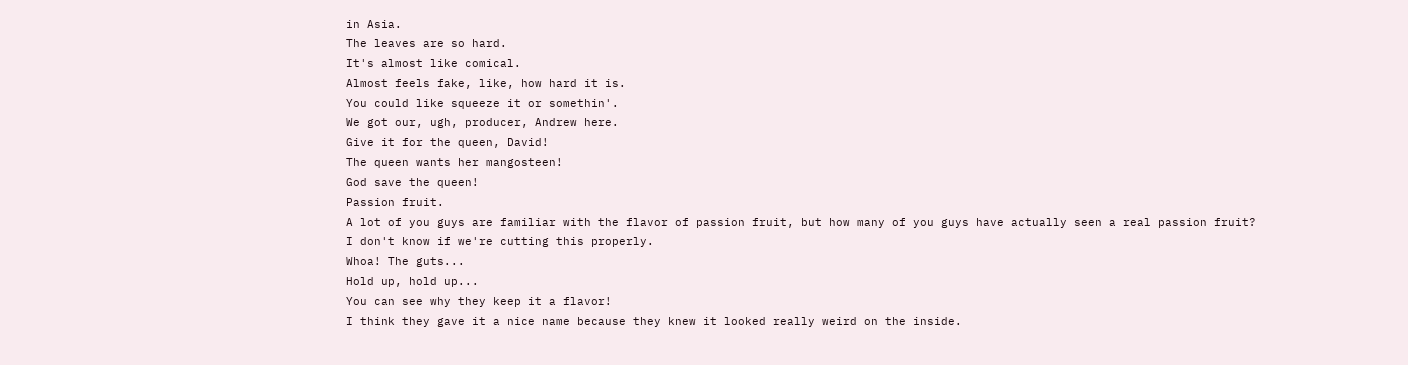in Asia.
The leaves are so hard.
It's almost like comical.
Almost feels fake, like, how hard it is.
You could like squeeze it or somethin'.
We got our, ugh, producer, Andrew here.
Give it for the queen, David!
The queen wants her mangosteen!
God save the queen!
Passion fruit.
A lot of you guys are familiar with the flavor of passion fruit, but how many of you guys have actually seen a real passion fruit?
I don't know if we're cutting this properly.
Whoa! The guts...
Hold up, hold up...
You can see why they keep it a flavor!
I think they gave it a nice name because they knew it looked really weird on the inside.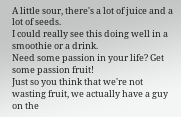A little sour, there's a lot of juice and a lot of seeds.
I could really see this doing well in a smoothie or a drink.
Need some passion in your life? Get some passion fruit!
Just so you think that we're not wasting fruit, we actually have a guy on the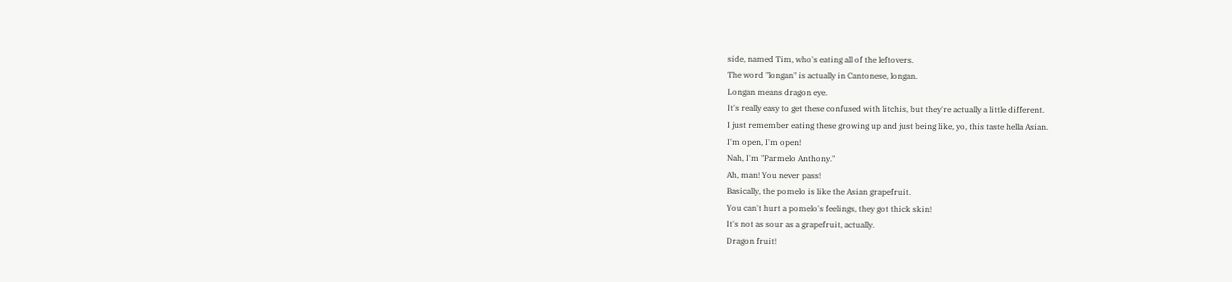side, named Tim, who's eating all of the leftovers.
The word "longan" is actually in Cantonese, longan.
Longan means dragon eye.
It's really easy to get these confused with litchis, but they're actually a little different.
I just remember eating these growing up and just being like, yo, this taste hella Asian.
I'm open, I'm open!
Nah, I'm "Parmelo Anthony."
Ah, man! You never pass!
Basically, the pomelo is like the Asian grapefruit.
You can't hurt a pomelo's feelings, they got thick skin!
It's not as sour as a grapefruit, actually.
Dragon fruit!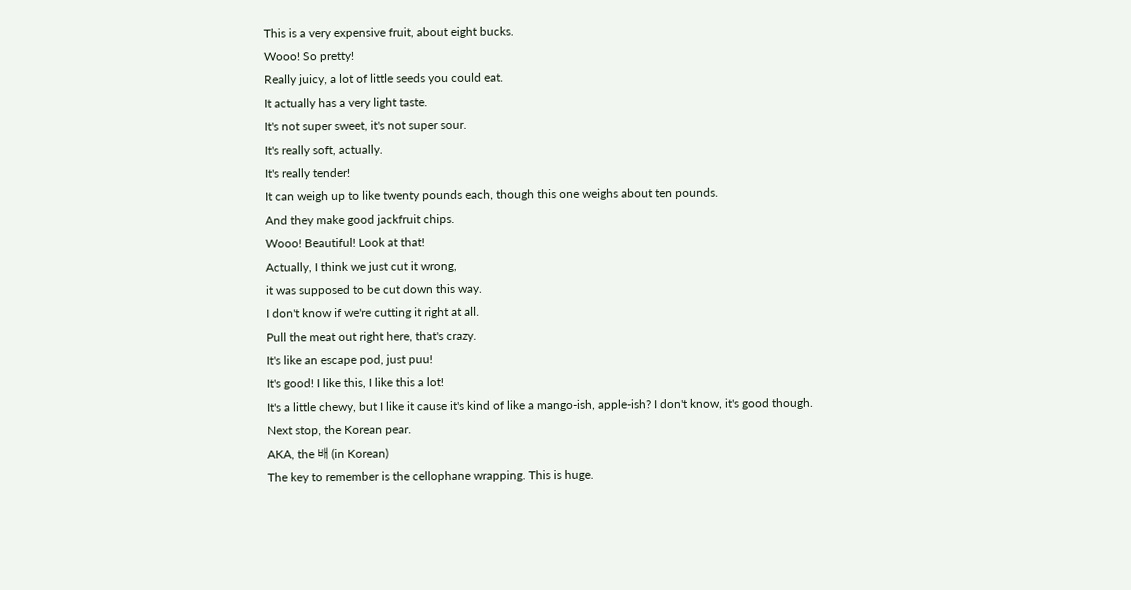This is a very expensive fruit, about eight bucks.
Wooo! So pretty!
Really juicy, a lot of little seeds you could eat.
It actually has a very light taste.
It's not super sweet, it's not super sour.
It's really soft, actually.
It's really tender!
It can weigh up to like twenty pounds each, though this one weighs about ten pounds.
And they make good jackfruit chips.
Wooo! Beautiful! Look at that!
Actually, I think we just cut it wrong,
it was supposed to be cut down this way.
I don't know if we're cutting it right at all.
Pull the meat out right here, that's crazy.
It's like an escape pod, just puu!
It's good! I like this, I like this a lot!
It's a little chewy, but I like it cause it's kind of like a mango-ish, apple-ish? I don't know, it's good though.
Next stop, the Korean pear.
AKA, the 배 (in Korean)
The key to remember is the cellophane wrapping. This is huge.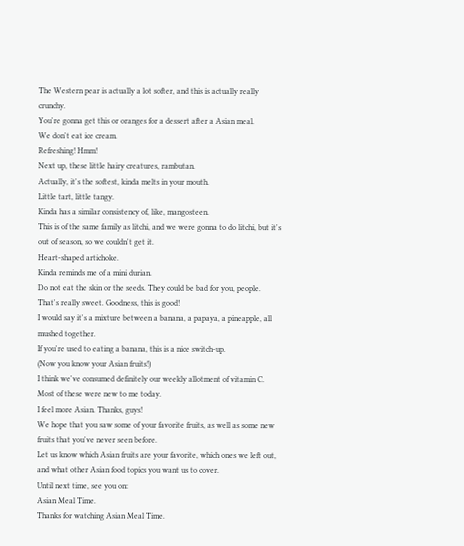The Western pear is actually a lot softer, and this is actually really crunchy.
You're gonna get this or oranges for a dessert after a Asian meal.
We don't eat ice cream.
Refreshing! Hmm!
Next up, these little hairy creatures, rambutan.
Actually, it's the softest, kinda melts in your mouth.
Little tart, little tangy.
Kinda has a similar consistency of, like, mangosteen.
This is of the same family as litchi, and we were gonna to do litchi, but it's out of season, so we couldn't get it.
Heart-shaped artichoke.
Kinda reminds me of a mini durian.
Do not eat the skin or the seeds. They could be bad for you, people.
That's really sweet. Goodness, this is good!
I would say it's a mixture between a banana, a papaya, a pineapple, all mushed together.
If you're used to eating a banana, this is a nice switch-up.
(Now you know your Asian fruits!)
I think we've consumed definitely our weekly allotment of vitamin C.
Most of these were new to me today.
I feel more Asian. Thanks, guys!
We hope that you saw some of your favorite fruits, as well as some new fruits that you've never seen before.
Let us know which Asian fruits are your favorite, which ones we left out, and what other Asian food topics you want us to cover.
Until next time, see you on:
Asian Meal Time.
Thanks for watching Asian Meal Time.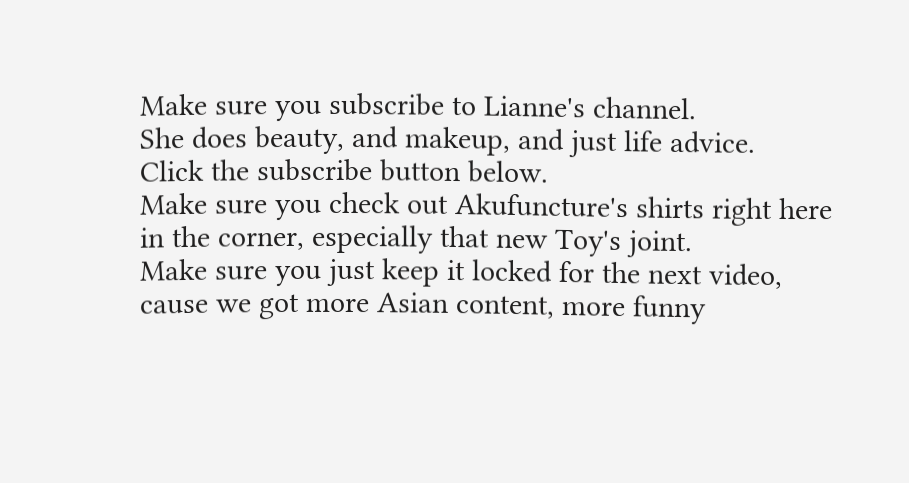Make sure you subscribe to Lianne's channel.
She does beauty, and makeup, and just life advice.
Click the subscribe button below.
Make sure you check out Akufuncture's shirts right here in the corner, especially that new Toy's joint.
Make sure you just keep it locked for the next video, cause we got more Asian content, more funny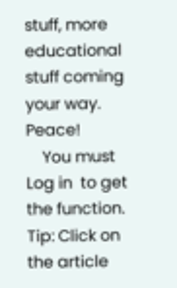stuff, more educational stuff coming your way. Peace!
    You must  Log in  to get the function.
Tip: Click on the article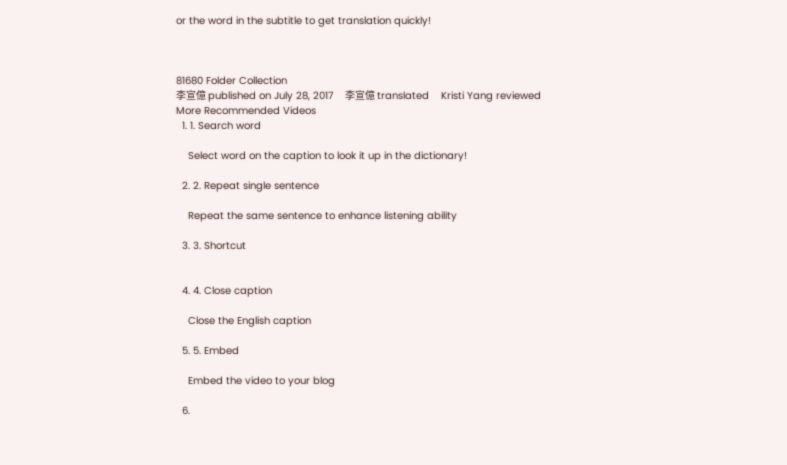or the word in the subtitle to get translation quickly!



81680 Folder Collection
李宣億 published on July 28, 2017    李宣億 translated    Kristi Yang reviewed
More Recommended Videos
  1. 1. Search word

    Select word on the caption to look it up in the dictionary!

  2. 2. Repeat single sentence

    Repeat the same sentence to enhance listening ability

  3. 3. Shortcut


  4. 4. Close caption

    Close the English caption

  5. 5. Embed

    Embed the video to your blog

  6.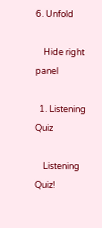6. Unfold

    Hide right panel

  1. Listening Quiz

    Listening Quiz!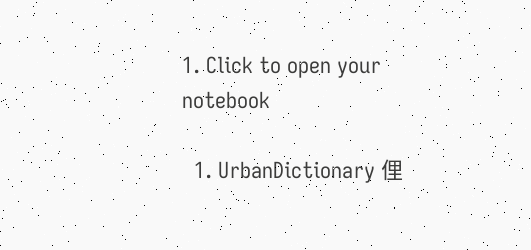1. Click to open your notebook

  1. UrbanDictionary 俚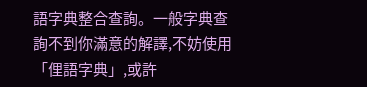語字典整合查詢。一般字典查詢不到你滿意的解譯,不妨使用「俚語字典」,或許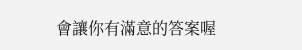會讓你有滿意的答案喔